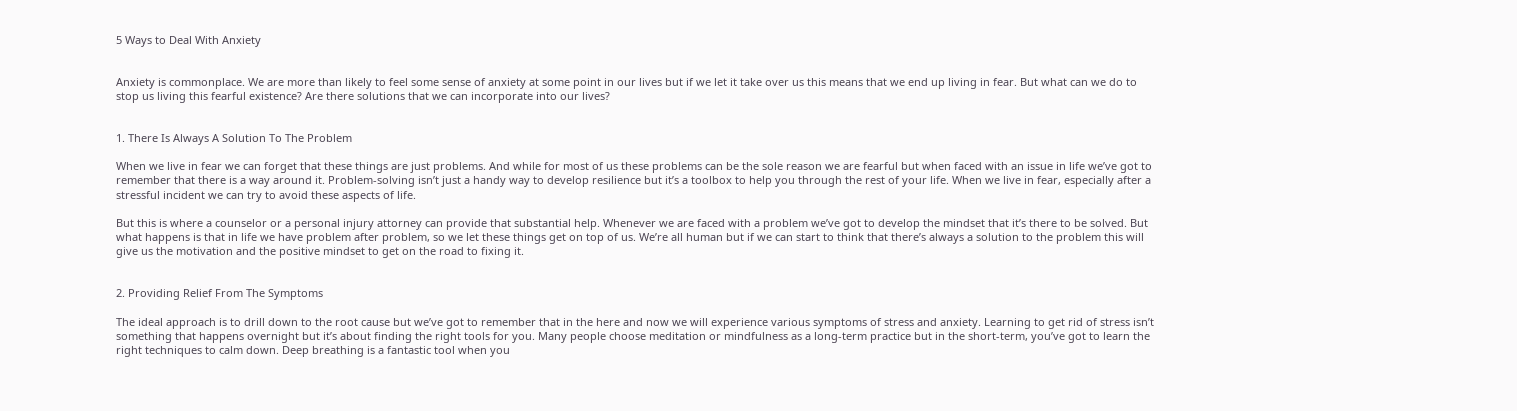5 Ways to Deal With Anxiety


Anxiety is commonplace. We are more than likely to feel some sense of anxiety at some point in our lives but if we let it take over us this means that we end up living in fear. But what can we do to stop us living this fearful existence? Are there solutions that we can incorporate into our lives?


1. There Is Always A Solution To The Problem

When we live in fear we can forget that these things are just problems. And while for most of us these problems can be the sole reason we are fearful but when faced with an issue in life we’ve got to remember that there is a way around it. Problem-solving isn’t just a handy way to develop resilience but it’s a toolbox to help you through the rest of your life. When we live in fear, especially after a stressful incident we can try to avoid these aspects of life.

But this is where a counselor or a personal injury attorney can provide that substantial help. Whenever we are faced with a problem we’ve got to develop the mindset that it’s there to be solved. But what happens is that in life we have problem after problem, so we let these things get on top of us. We’re all human but if we can start to think that there’s always a solution to the problem this will give us the motivation and the positive mindset to get on the road to fixing it.


2. Providing Relief From The Symptoms

The ideal approach is to drill down to the root cause but we’ve got to remember that in the here and now we will experience various symptoms of stress and anxiety. Learning to get rid of stress isn’t something that happens overnight but it’s about finding the right tools for you. Many people choose meditation or mindfulness as a long-term practice but in the short-term, you’ve got to learn the right techniques to calm down. Deep breathing is a fantastic tool when you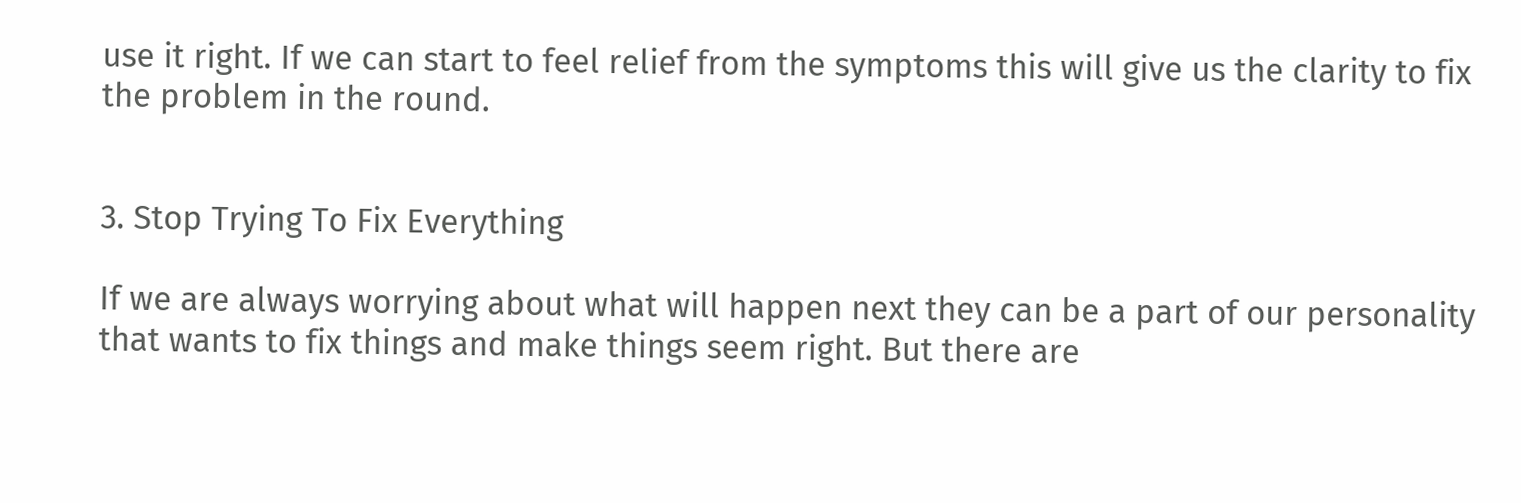use it right. If we can start to feel relief from the symptoms this will give us the clarity to fix the problem in the round.


3. Stop Trying To Fix Everything

If we are always worrying about what will happen next they can be a part of our personality that wants to fix things and make things seem right. But there are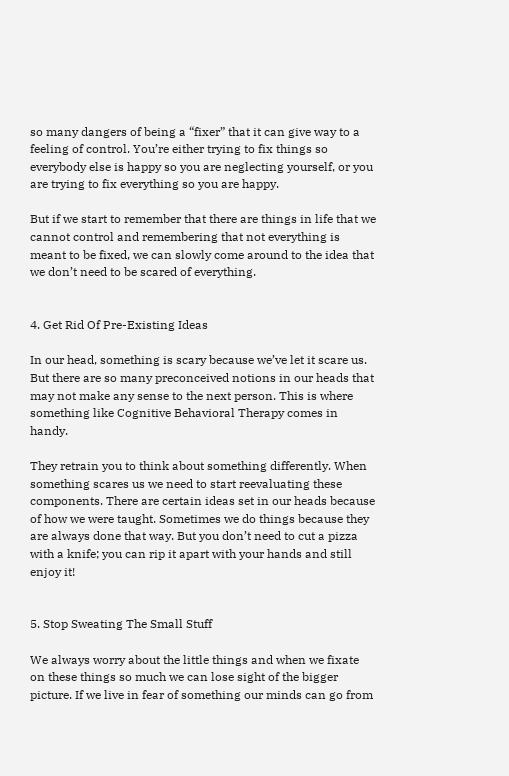so many dangers of being a “fixer” that it can give way to a feeling of control. You’re either trying to fix things so everybody else is happy so you are neglecting yourself, or you are trying to fix everything so you are happy.

But if we start to remember that there are things in life that we cannot control and remembering that not everything is meant to be fixed, we can slowly come around to the idea that we don’t need to be scared of everything.


4. Get Rid Of Pre-Existing Ideas

In our head, something is scary because we’ve let it scare us. But there are so many preconceived notions in our heads that may not make any sense to the next person. This is where something like Cognitive Behavioral Therapy comes in handy.

They retrain you to think about something differently. When something scares us we need to start reevaluating these components. There are certain ideas set in our heads because of how we were taught. Sometimes we do things because they are always done that way. But you don’t need to cut a pizza with a knife; you can rip it apart with your hands and still enjoy it!


5. Stop Sweating The Small Stuff

We always worry about the little things and when we fixate on these things so much we can lose sight of the bigger picture. If we live in fear of something our minds can go from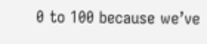0 to 100 because we’ve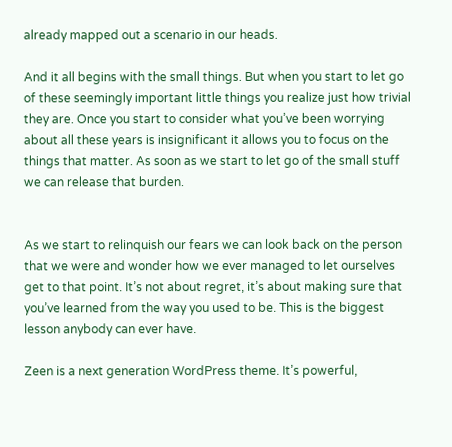already mapped out a scenario in our heads.

And it all begins with the small things. But when you start to let go of these seemingly important little things you realize just how trivial they are. Once you start to consider what you’ve been worrying about all these years is insignificant it allows you to focus on the things that matter. As soon as we start to let go of the small stuff we can release that burden.


As we start to relinquish our fears we can look back on the person that we were and wonder how we ever managed to let ourselves get to that point. It’s not about regret, it’s about making sure that you’ve learned from the way you used to be. This is the biggest lesson anybody can ever have.

Zeen is a next generation WordPress theme. It’s powerful,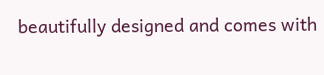beautifully designed and comes with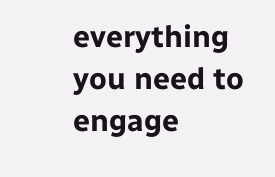everything you need to engage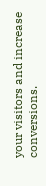your visitors and increase conversions.